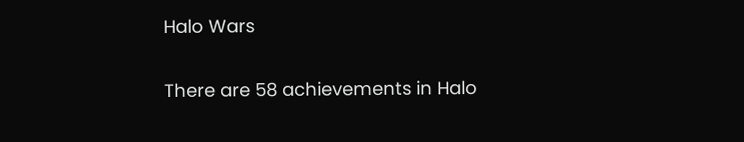Halo Wars

There are 58 achievements in Halo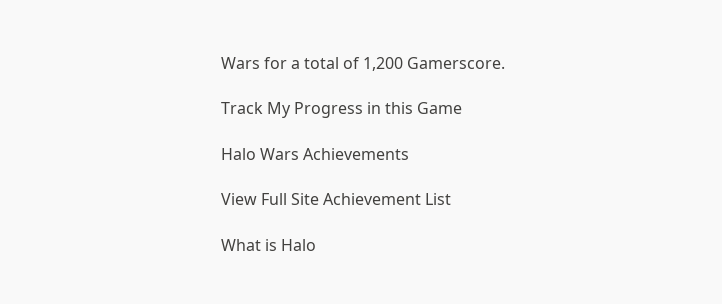Wars for a total of 1,200 Gamerscore.

Track My Progress in this Game

Halo Wars Achievements

View Full Site Achievement List

What is Halo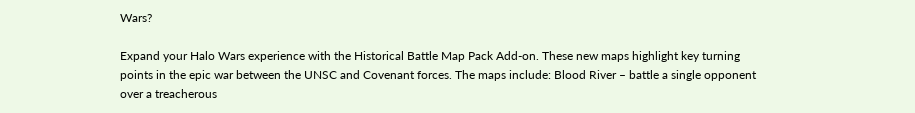Wars?

Expand your Halo Wars experience with the Historical Battle Map Pack Add-on. These new maps highlight key turning points in the epic war between the UNSC and Covenant forces. The maps include: Blood River – battle a single opponent over a treacherous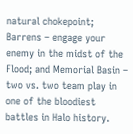natural chokepoint; Barrens – engage your enemy in the midst of the Flood; and Memorial Basin – two vs. two team play in one of the bloodiest battles in Halo history.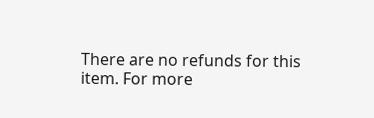There are no refunds for this item. For more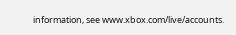information, see www.xbox.com/live/accounts.